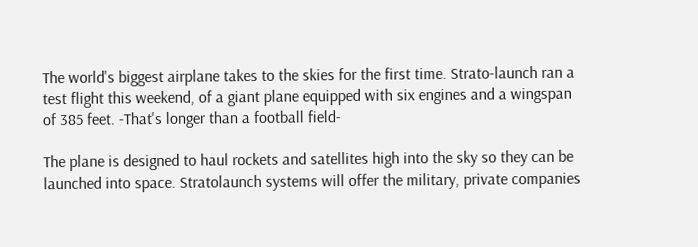The world's biggest airplane takes to the skies for the first time. Strato-launch ran a test flight this weekend, of a giant plane equipped with six engines and a wingspan of 385 feet. -That's longer than a football field-

The plane is designed to haul rockets and satellites high into the sky so they can be launched into space. Stratolaunch systems will offer the military, private companies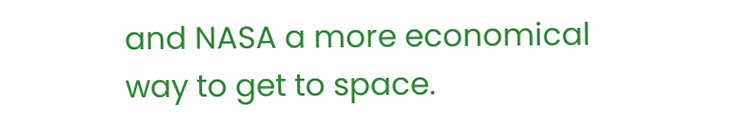and NASA a more economical way to get to space.